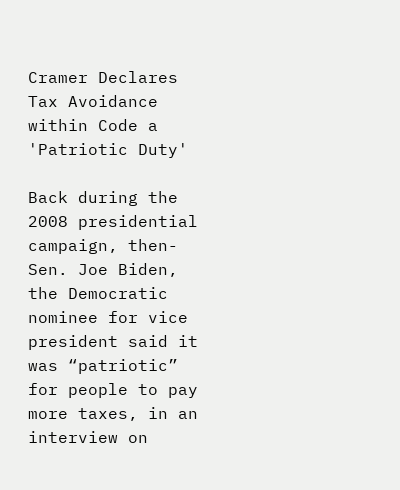Cramer Declares Tax Avoidance within Code a 'Patriotic Duty'

Back during the 2008 presidential campaign, then-Sen. Joe Biden, the Democratic nominee for vice president said it was “patriotic” for people to pay more taxes, in an interview on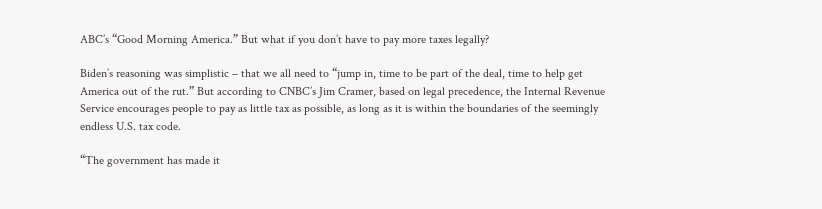ABC’s “Good Morning America.” But what if you don’t have to pay more taxes legally?

Biden’s reasoning was simplistic – that we all need to “jump in, time to be part of the deal, time to help get America out of the rut.” But according to CNBC’s Jim Cramer, based on legal precedence, the Internal Revenue Service encourages people to pay as little tax as possible, as long as it is within the boundaries of the seemingly endless U.S. tax code.

“The government has made it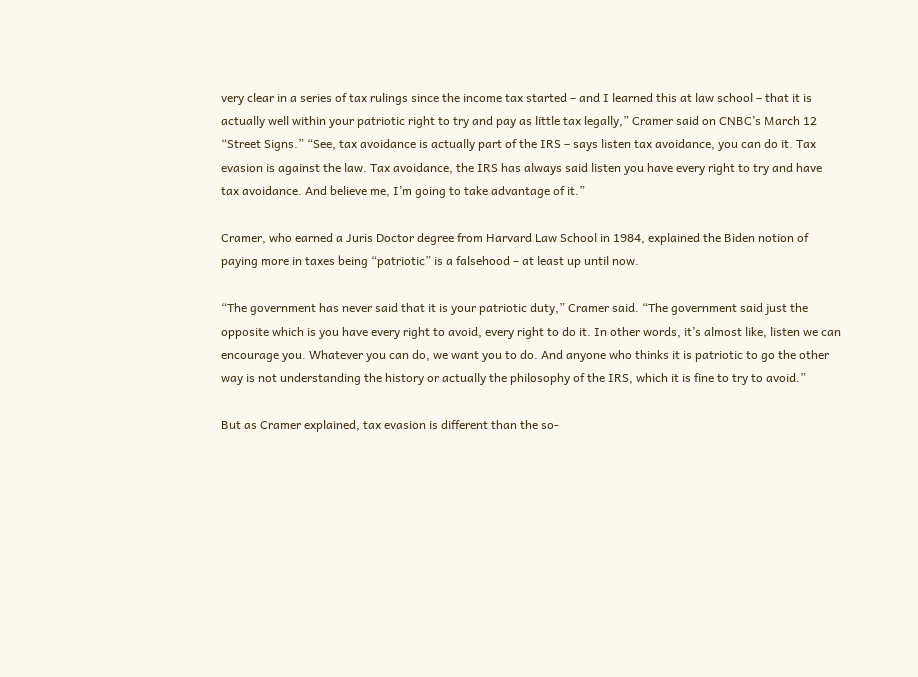very clear in a series of tax rulings since the income tax started – and I learned this at law school – that it is actually well within your patriotic right to try and pay as little tax legally,” Cramer said on CNBC’s March 12 “Street Signs.” “See, tax avoidance is actually part of the IRS – says listen tax avoidance, you can do it. Tax evasion is against the law. Tax avoidance, the IRS has always said listen you have every right to try and have tax avoidance. And believe me, I’m going to take advantage of it.”

Cramer, who earned a Juris Doctor degree from Harvard Law School in 1984, explained the Biden notion of paying more in taxes being “patriotic” is a falsehood – at least up until now.

“The government has never said that it is your patriotic duty,” Cramer said. “The government said just the opposite which is you have every right to avoid, every right to do it. In other words, it’s almost like, listen we can encourage you. Whatever you can do, we want you to do. And anyone who thinks it is patriotic to go the other way is not understanding the history or actually the philosophy of the IRS, which it is fine to try to avoid.”

But as Cramer explained, tax evasion is different than the so-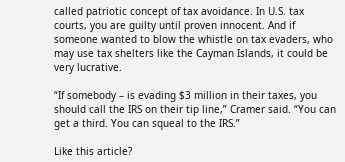called patriotic concept of tax avoidance. In U.S. tax courts, you are guilty until proven innocent. And if someone wanted to blow the whistle on tax evaders, who may use tax shelters like the Cayman Islands, it could be very lucrative.

“If somebody – is evading $3 million in their taxes, you should call the IRS on their tip line,” Cramer said. “You can get a third. You can squeal to the IRS.”

Like this article?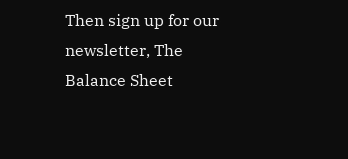Then sign up for our newsletter, The Balance Sheet